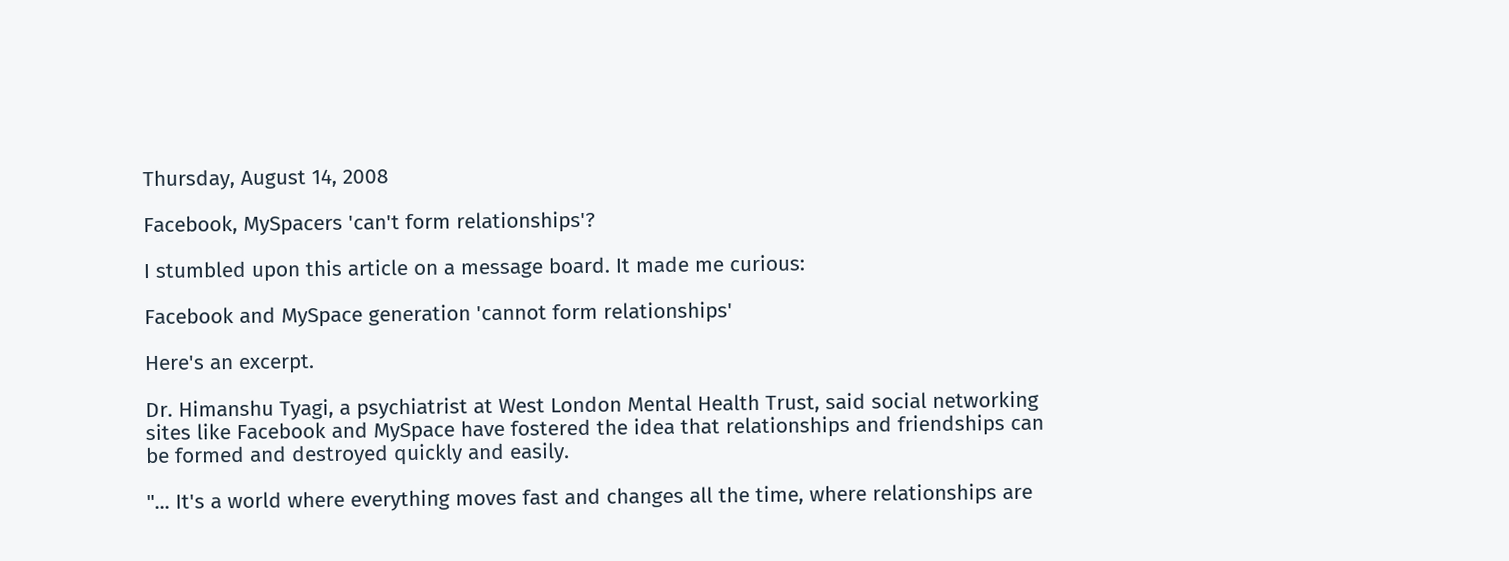Thursday, August 14, 2008

Facebook, MySpacers 'can't form relationships'?

I stumbled upon this article on a message board. It made me curious:

Facebook and MySpace generation 'cannot form relationships'

Here's an excerpt.

Dr. Himanshu Tyagi, a psychiatrist at West London Mental Health Trust, said social networking sites like Facebook and MySpace have fostered the idea that relationships and friendships can be formed and destroyed quickly and easily.

"... It's a world where everything moves fast and changes all the time, where relationships are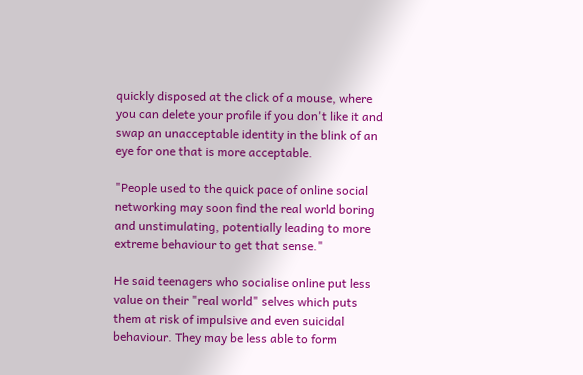quickly disposed at the click of a mouse, where you can delete your profile if you don't like it and swap an unacceptable identity in the blink of an eye for one that is more acceptable.

"People used to the quick pace of online social networking may soon find the real world boring and unstimulating, potentially leading to more extreme behaviour to get that sense."

He said teenagers who socialise online put less value on their "real world" selves which puts them at risk of impulsive and even suicidal behaviour. They may be less able to form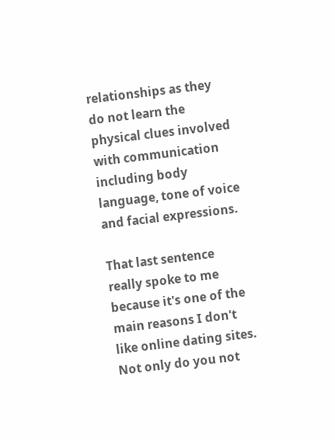relationships as they do not learn the physical clues involved with communication including body language, tone of voice and facial expressions.

That last sentence really spoke to me because it's one of the main reasons I don't like online dating sites. Not only do you not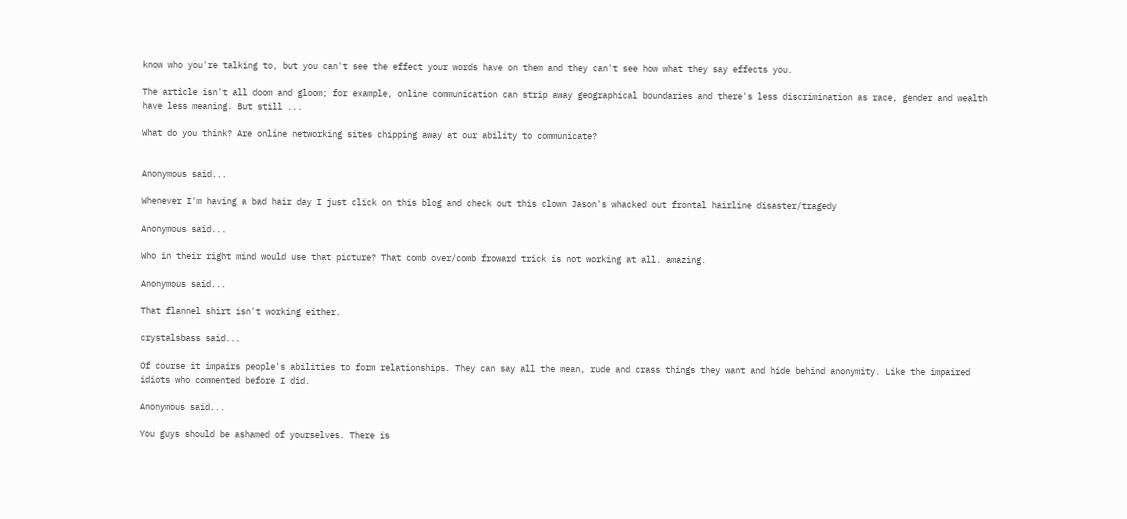know who you're talking to, but you can't see the effect your words have on them and they can't see how what they say effects you.

The article isn't all doom and gloom; for example, online communication can strip away geographical boundaries and there's less discrimination as race, gender and wealth have less meaning. But still ...

What do you think? Are online networking sites chipping away at our ability to communicate?


Anonymous said...

Whenever I'm having a bad hair day I just click on this blog and check out this clown Jason's whacked out frontal hairline disaster/tragedy

Anonymous said...

Who in their right mind would use that picture? That comb over/comb froward trick is not working at all. amazing.

Anonymous said...

That flannel shirt isn't working either.

crystalsbass said...

Of course it impairs people's abilities to form relationships. They can say all the mean, rude and crass things they want and hide behind anonymity. Like the impaired idiots who commented before I did.

Anonymous said...

You guys should be ashamed of yourselves. There is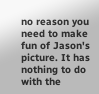no reason you need to make fun of Jason's picture. It has nothing to do with the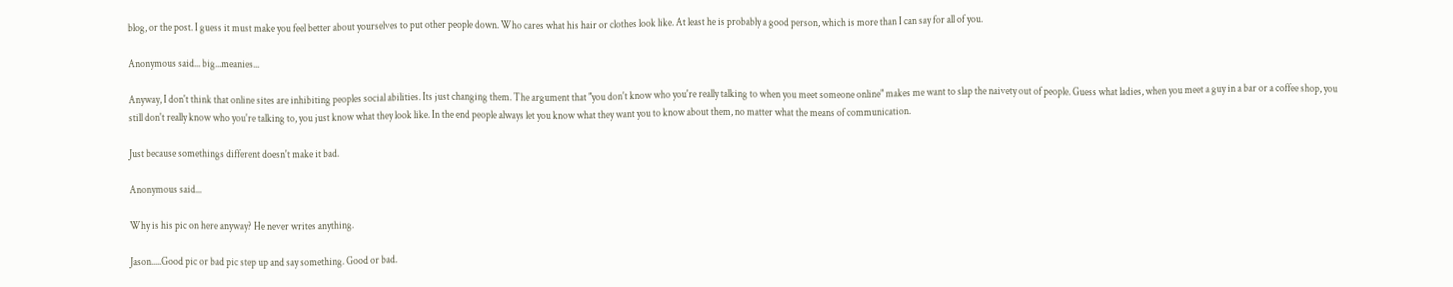blog, or the post. I guess it must make you feel better about yourselves to put other people down. Who cares what his hair or clothes look like. At least he is probably a good person, which is more than I can say for all of you.

Anonymous said... big...meanies...

Anyway, I don't think that online sites are inhibiting peoples social abilities. Its just changing them. The argument that "you don't know who you're really talking to when you meet someone online" makes me want to slap the naivety out of people. Guess what ladies, when you meet a guy in a bar or a coffee shop, you still don't really know who you're talking to, you just know what they look like. In the end people always let you know what they want you to know about them, no matter what the means of communication.

Just because somethings different doesn't make it bad.

Anonymous said...

Why is his pic on here anyway? He never writes anything.

Jason.....Good pic or bad pic step up and say something. Good or bad.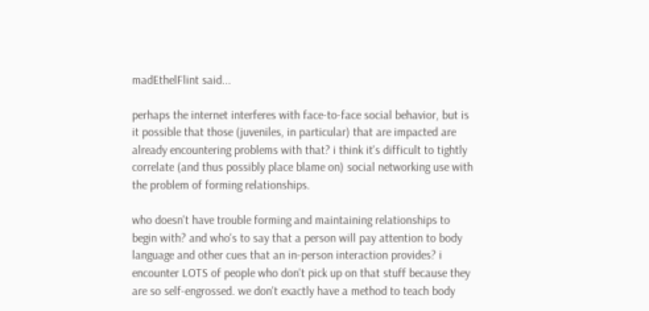madEthelFlint said...

perhaps the internet interferes with face-to-face social behavior, but is it possible that those (juveniles, in particular) that are impacted are already encountering problems with that? i think it's difficult to tightly correlate (and thus possibly place blame on) social networking use with the problem of forming relationships.

who doesn't have trouble forming and maintaining relationships to begin with? and who's to say that a person will pay attention to body language and other cues that an in-person interaction provides? i encounter LOTS of people who don't pick up on that stuff because they are so self-engrossed. we don't exactly have a method to teach body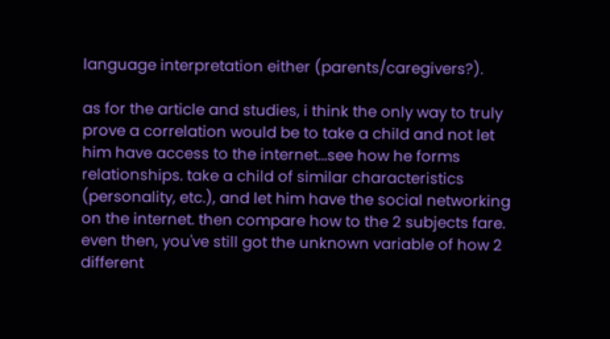language interpretation either (parents/caregivers?).

as for the article and studies, i think the only way to truly prove a correlation would be to take a child and not let him have access to the internet...see how he forms relationships. take a child of similar characteristics (personality, etc.), and let him have the social networking on the internet. then compare how to the 2 subjects fare. even then, you've still got the unknown variable of how 2 different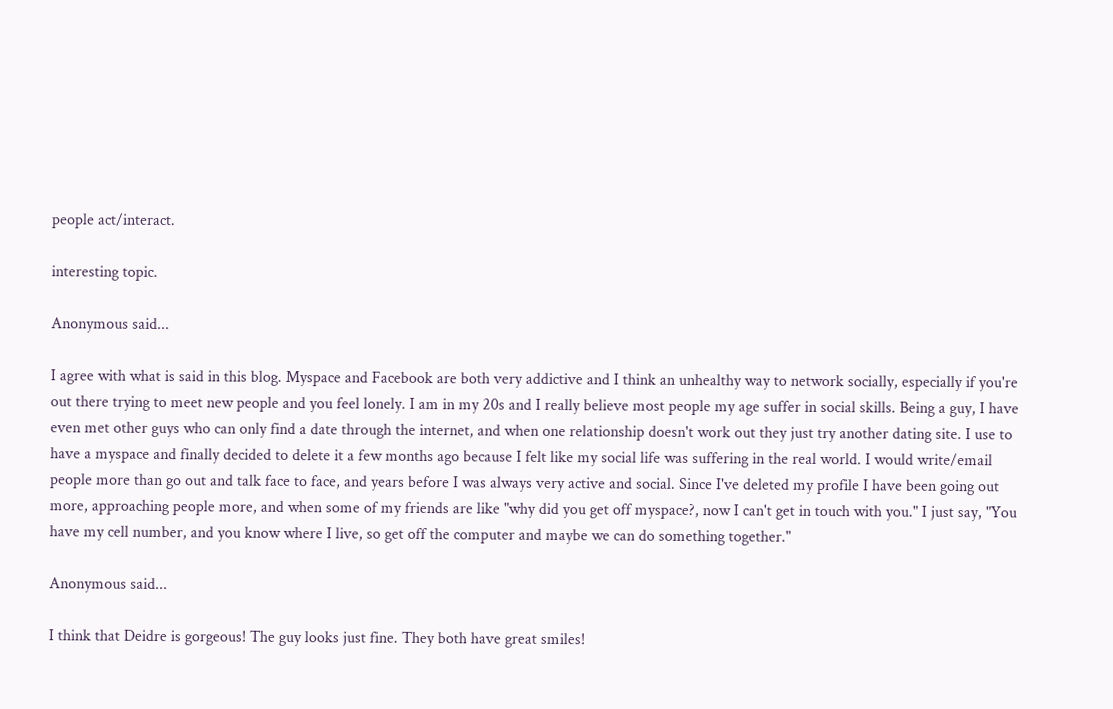people act/interact.

interesting topic.

Anonymous said...

I agree with what is said in this blog. Myspace and Facebook are both very addictive and I think an unhealthy way to network socially, especially if you're out there trying to meet new people and you feel lonely. I am in my 20s and I really believe most people my age suffer in social skills. Being a guy, I have even met other guys who can only find a date through the internet, and when one relationship doesn't work out they just try another dating site. I use to have a myspace and finally decided to delete it a few months ago because I felt like my social life was suffering in the real world. I would write/email people more than go out and talk face to face, and years before I was always very active and social. Since I've deleted my profile I have been going out more, approaching people more, and when some of my friends are like "why did you get off myspace?, now I can't get in touch with you." I just say, "You have my cell number, and you know where I live, so get off the computer and maybe we can do something together."

Anonymous said...

I think that Deidre is gorgeous! The guy looks just fine. They both have great smiles!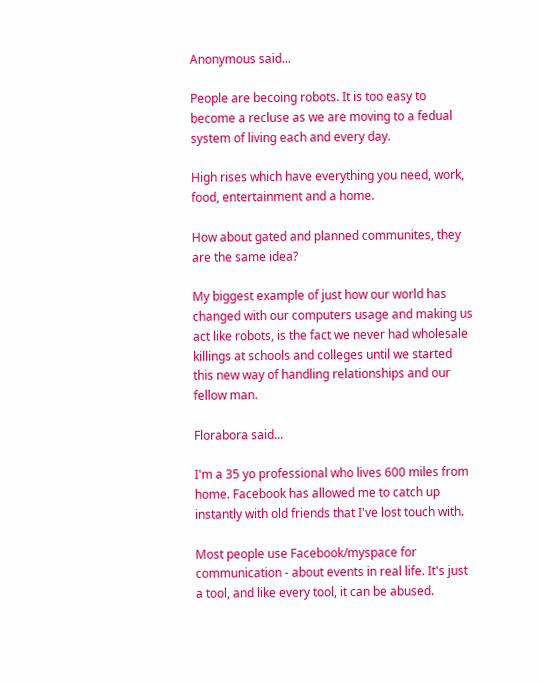Anonymous said...

People are becoing robots. It is too easy to become a recluse as we are moving to a fedual system of living each and every day.

High rises which have everything you need, work, food, entertainment and a home.

How about gated and planned communites, they are the same idea?

My biggest example of just how our world has changed with our computers usage and making us act like robots, is the fact we never had wholesale killings at schools and colleges until we started this new way of handling relationships and our fellow man.

Florabora said...

I'm a 35 yo professional who lives 600 miles from home. Facebook has allowed me to catch up instantly with old friends that I've lost touch with.

Most people use Facebook/myspace for communication - about events in real life. It's just a tool, and like every tool, it can be abused.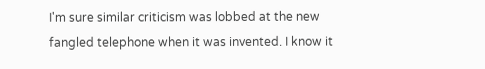I'm sure similar criticism was lobbed at the new fangled telephone when it was invented. I know it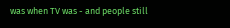was when TV was - and people still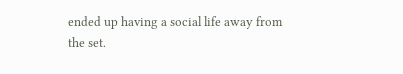ended up having a social life away from the set.